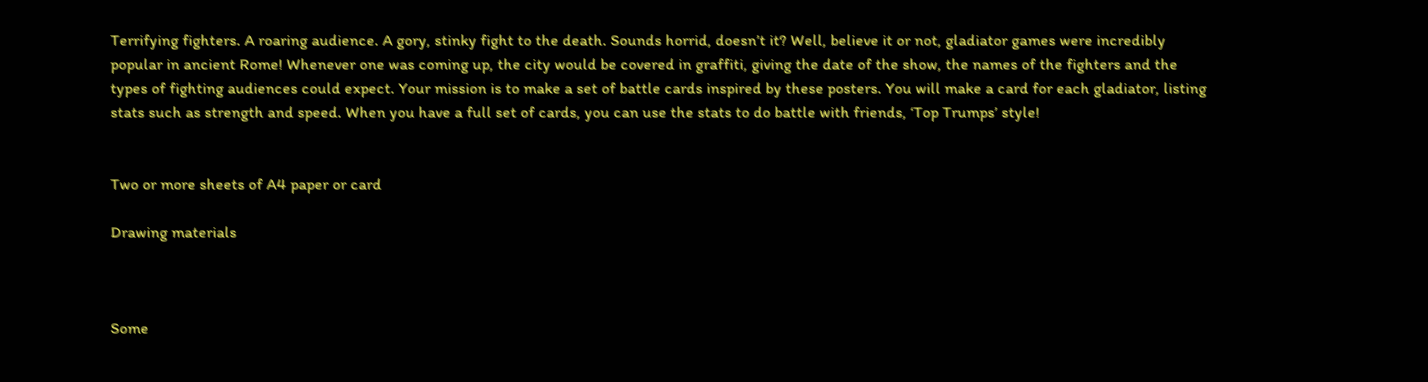Terrifying fighters. A roaring audience. A gory, stinky fight to the death. Sounds horrid, doesn’t it? Well, believe it or not, gladiator games were incredibly popular in ancient Rome! Whenever one was coming up, the city would be covered in graffiti, giving the date of the show, the names of the fighters and the types of fighting audiences could expect. Your mission is to make a set of battle cards inspired by these posters. You will make a card for each gladiator, listing stats such as strength and speed. When you have a full set of cards, you can use the stats to do battle with friends, ‘Top Trumps’ style!


Two or more sheets of A4 paper or card

Drawing materials



Some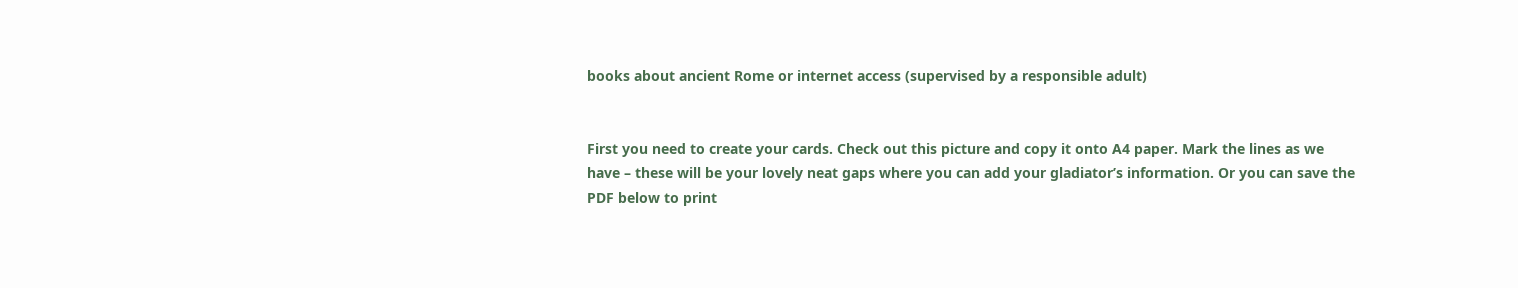books about ancient Rome or internet access (supervised by a responsible adult)


First you need to create your cards. Check out this picture and copy it onto A4 paper. Mark the lines as we have – these will be your lovely neat gaps where you can add your gladiator’s information. Or you can save the PDF below to print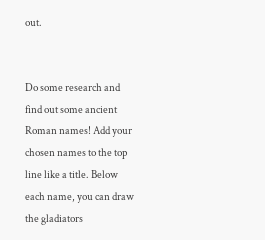out.


Do some research and find out some ancient Roman names! Add your chosen names to the top line like a title. Below each name, you can draw the gladiators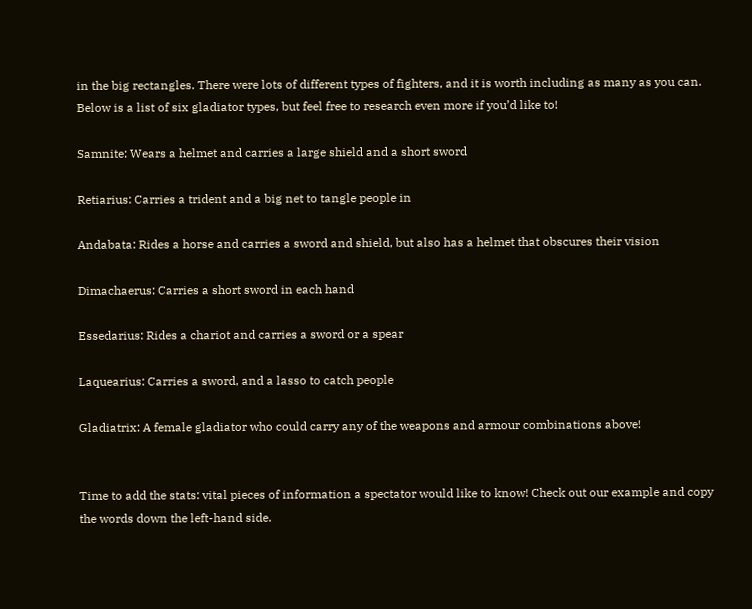in the big rectangles. There were lots of different types of fighters, and it is worth including as many as you can. Below is a list of six gladiator types, but feel free to research even more if you’d like to!

Samnite: Wears a helmet and carries a large shield and a short sword

Retiarius: Carries a trident and a big net to tangle people in

Andabata: Rides a horse and carries a sword and shield, but also has a helmet that obscures their vision

Dimachaerus: Carries a short sword in each hand

Essedarius: Rides a chariot and carries a sword or a spear

Laquearius: Carries a sword, and a lasso to catch people

Gladiatrix: A female gladiator who could carry any of the weapons and armour combinations above!


Time to add the stats: vital pieces of information a spectator would like to know! Check out our example and copy the words down the left-hand side.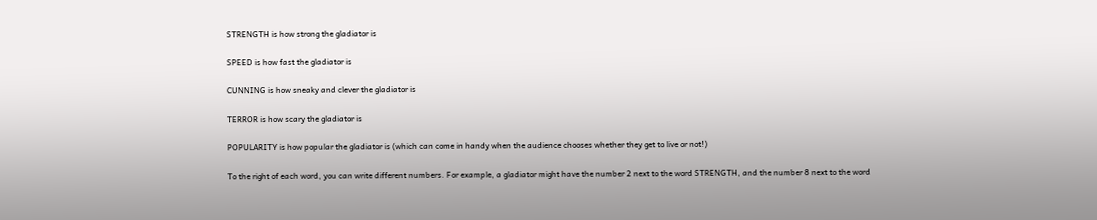STRENGTH is how strong the gladiator is

SPEED is how fast the gladiator is

CUNNING is how sneaky and clever the gladiator is

TERROR is how scary the gladiator is

POPULARITY is how popular the gladiator is (which can come in handy when the audience chooses whether they get to live or not!)

To the right of each word, you can write different numbers. For example, a gladiator might have the number 2 next to the word STRENGTH, and the number 8 next to the word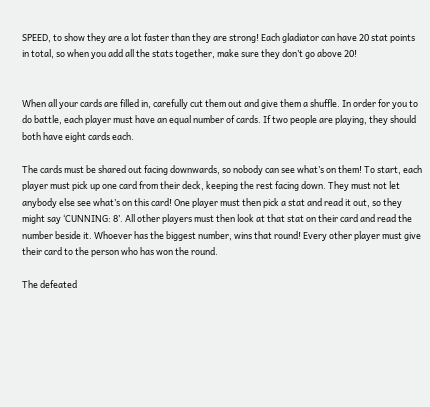SPEED, to show they are a lot faster than they are strong! Each gladiator can have 20 stat points in total, so when you add all the stats together, make sure they don’t go above 20!


When all your cards are filled in, carefully cut them out and give them a shuffle. In order for you to do battle, each player must have an equal number of cards. If two people are playing, they should both have eight cards each.

The cards must be shared out facing downwards, so nobody can see what’s on them! To start, each player must pick up one card from their deck, keeping the rest facing down. They must not let anybody else see what’s on this card! One player must then pick a stat and read it out, so they might say ‘CUNNING: 8’. All other players must then look at that stat on their card and read the number beside it. Whoever has the biggest number, wins that round! Every other player must give their card to the person who has won the round.

The defeated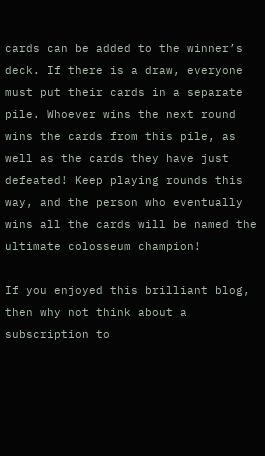cards can be added to the winner’s deck. If there is a draw, everyone must put their cards in a separate pile. Whoever wins the next round wins the cards from this pile, as well as the cards they have just defeated! Keep playing rounds this way, and the person who eventually wins all the cards will be named the ultimate colosseum champion!

If you enjoyed this brilliant blog, then why not think about a subscription to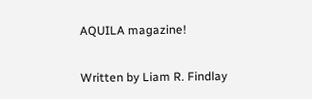AQUILA magazine!

Written by Liam R. Findlay